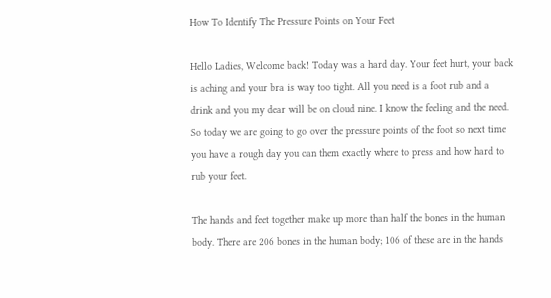How To Identify The Pressure Points on Your Feet

Hello Ladies, Welcome back! Today was a hard day. Your feet hurt, your back is aching and your bra is way too tight. All you need is a foot rub and a drink and you my dear will be on cloud nine. I know the feeling and the need. So today we are going to go over the pressure points of the foot so next time you have a rough day you can them exactly where to press and how hard to rub your feet.

The hands and feet together make up more than half the bones in the human body. There are 206 bones in the human body; 106 of these are in the hands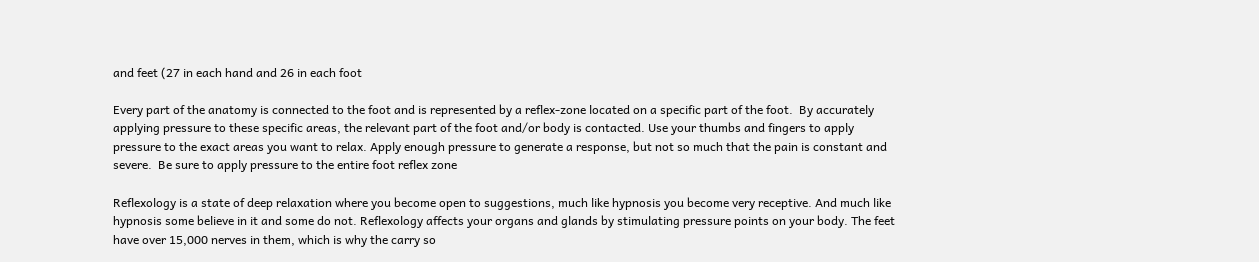and feet (27 in each hand and 26 in each foot

Every part of the anatomy is connected to the foot and is represented by a reflex-zone located on a specific part of the foot.  By accurately applying pressure to these specific areas, the relevant part of the foot and/or body is contacted. Use your thumbs and fingers to apply pressure to the exact areas you want to relax. Apply enough pressure to generate a response, but not so much that the pain is constant and severe.  Be sure to apply pressure to the entire foot reflex zone

Reflexology is a state of deep relaxation where you become open to suggestions, much like hypnosis you become very receptive. And much like hypnosis some believe in it and some do not. Reflexology affects your organs and glands by stimulating pressure points on your body. The feet have over 15,000 nerves in them, which is why the carry so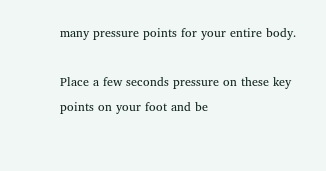many pressure points for your entire body.

Place a few seconds pressure on these key points on your foot and be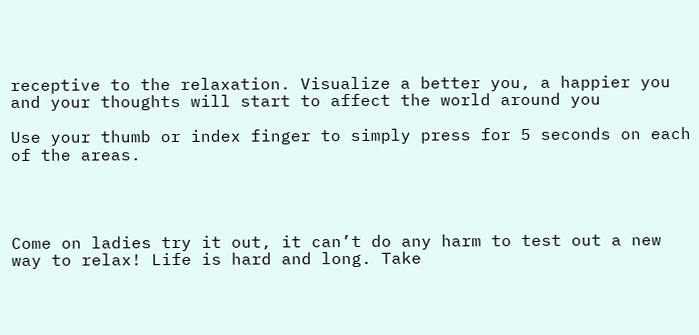receptive to the relaxation. Visualize a better you, a happier you and your thoughts will start to affect the world around you

Use your thumb or index finger to simply press for 5 seconds on each of the areas.




Come on ladies try it out, it can’t do any harm to test out a new way to relax! Life is hard and long. Take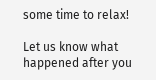some time to relax!

Let us know what happened after you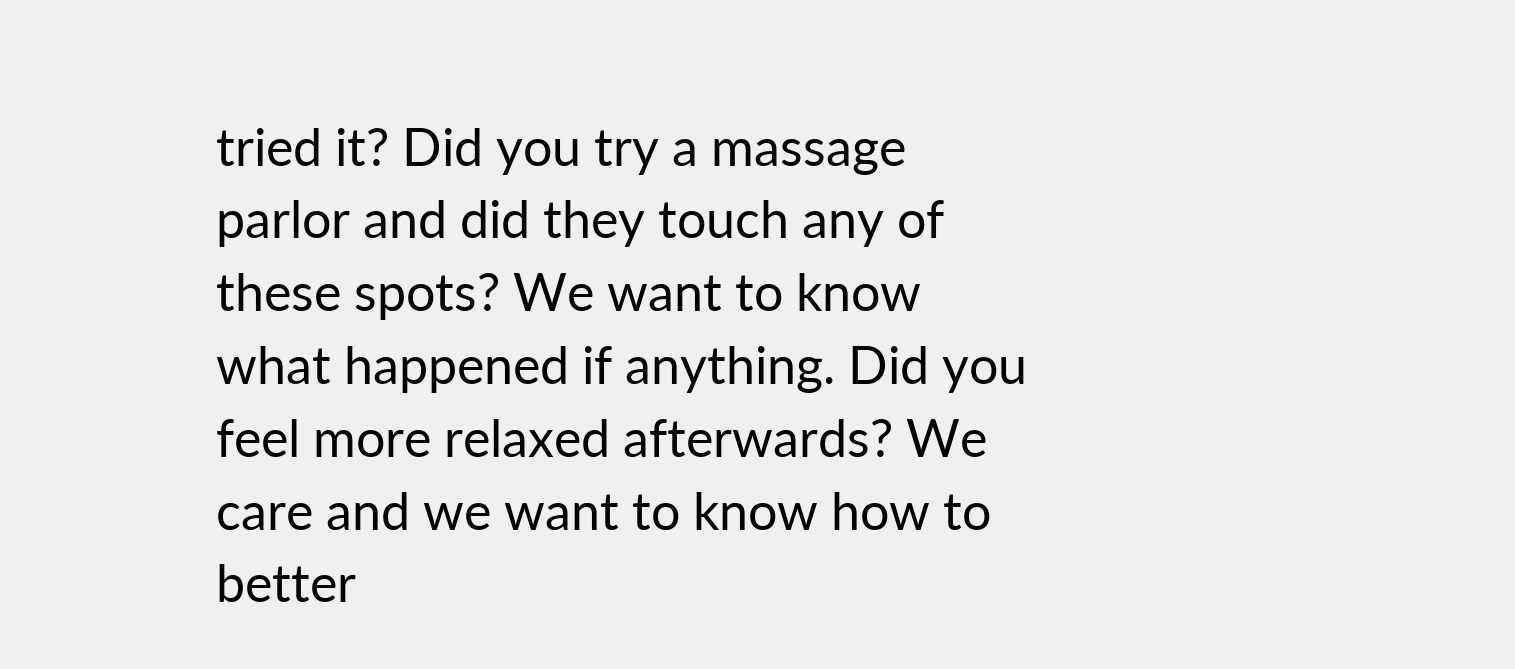tried it? Did you try a massage parlor and did they touch any of these spots? We want to know what happened if anything. Did you feel more relaxed afterwards? We care and we want to know how to better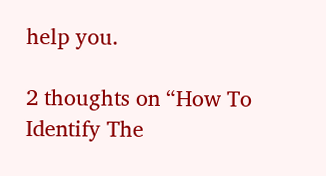help you.

2 thoughts on “How To Identify The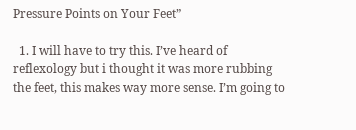Pressure Points on Your Feet”

  1. I will have to try this. I’ve heard of reflexology but i thought it was more rubbing the feet, this makes way more sense. I’m going to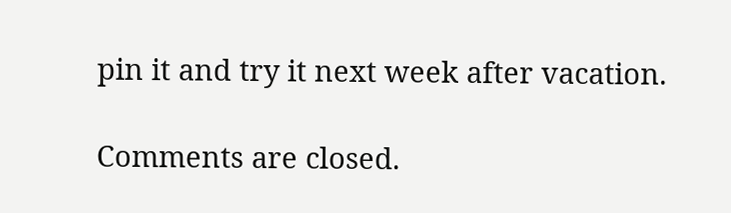pin it and try it next week after vacation.

Comments are closed.